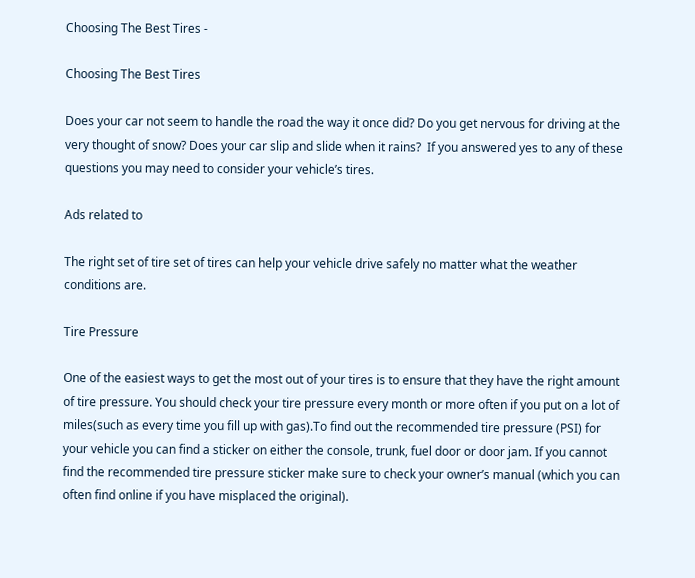Choosing The Best Tires -

Choosing The Best Tires

Does your car not seem to handle the road the way it once did? Do you get nervous for driving at the very thought of snow? Does your car slip and slide when it rains?  If you answered yes to any of these questions you may need to consider your vehicle’s tires.

Ads related to

The right set of tire set of tires can help your vehicle drive safely no matter what the weather conditions are.

Tire Pressure

One of the easiest ways to get the most out of your tires is to ensure that they have the right amount of tire pressure. You should check your tire pressure every month or more often if you put on a lot of miles(such as every time you fill up with gas).To find out the recommended tire pressure (PSI) for your vehicle you can find a sticker on either the console, trunk, fuel door or door jam. If you cannot find the recommended tire pressure sticker make sure to check your owner’s manual (which you can often find online if you have misplaced the original).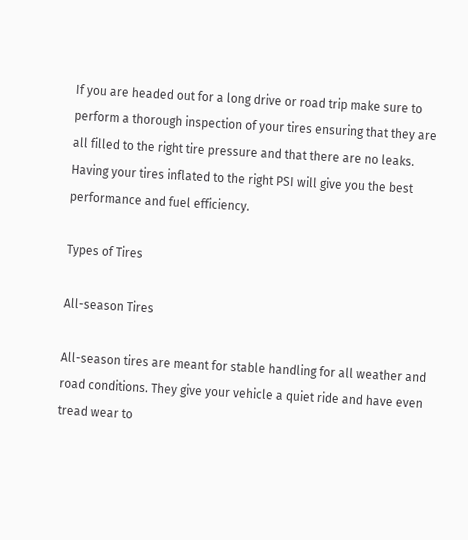If you are headed out for a long drive or road trip make sure to perform a thorough inspection of your tires ensuring that they are all filled to the right tire pressure and that there are no leaks. Having your tires inflated to the right PSI will give you the best performance and fuel efficiency.

Types of Tires

All-season Tires

All-season tires are meant for stable handling for all weather and road conditions. They give your vehicle a quiet ride and have even tread wear to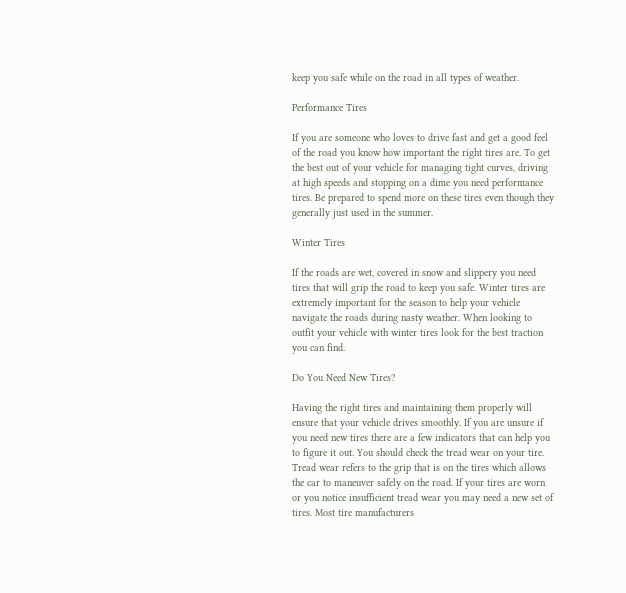keep you safe while on the road in all types of weather.

Performance Tires

If you are someone who loves to drive fast and get a good feel of the road you know how important the right tires are. To get the best out of your vehicle for managing tight curves, driving at high speeds and stopping on a dime you need performance tires. Be prepared to spend more on these tires even though they generally just used in the summer.

Winter Tires

If the roads are wet, covered in snow and slippery you need tires that will grip the road to keep you safe. Winter tires are extremely important for the season to help your vehicle navigate the roads during nasty weather. When looking to outfit your vehicle with winter tires look for the best traction you can find.

Do You Need New Tires?

Having the right tires and maintaining them properly will ensure that your vehicle drives smoothly. If you are unsure if you need new tires there are a few indicators that can help you to figure it out. You should check the tread wear on your tire. Tread wear refers to the grip that is on the tires which allows the car to maneuver safely on the road. If your tires are worn or you notice insufficient tread wear you may need a new set of tires. Most tire manufacturers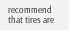recommend that tires are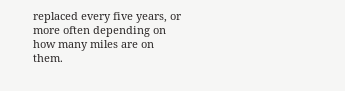replaced every five years, or more often depending on how many miles are on them.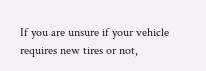If you are unsure if your vehicle requires new tires or not,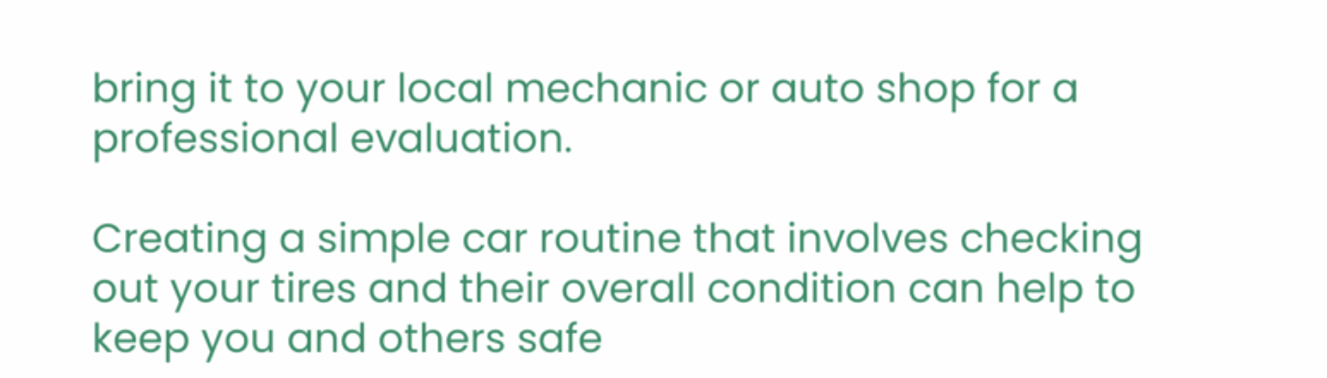bring it to your local mechanic or auto shop for a professional evaluation.

Creating a simple car routine that involves checking out your tires and their overall condition can help to keep you and others safe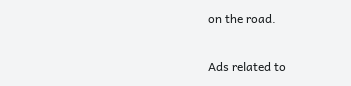on the road.

Ads related to